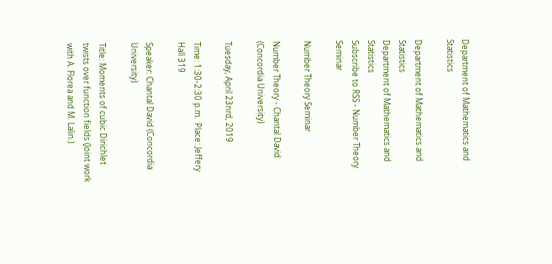Department of Mathematics and Statistics

Department of Mathematics and Statistics
Department of Mathematics and Statistics
Subscribe to RSS - Number Theory Seminar

Number Theory Seminar

Number Theory - Chantal David (Concordia University)

Tuesday, April 23nrd, 2019

Time: 1:30-2:30 p.m.  Place: Jeffery Hall 319

Speaker: Chantal David (Concordia University)

Title: Moments of cubic Dirichlet twists over function fields (Joint work with A. Florea and M. Lalin.)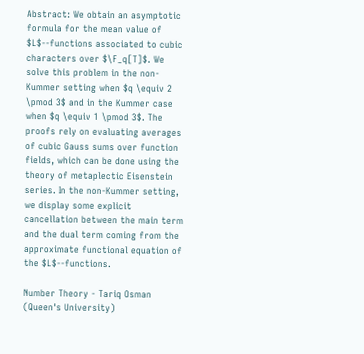Abstract: We obtain an asymptotic formula for the mean value of $L$--functions associated to cubic characters over $\F_q[T]$. We solve this problem in the non-Kummer setting when $q \equiv 2 \pmod 3$ and in the Kummer case when $q \equiv 1 \pmod 3$. The proofs rely on evaluating averages of cubic Gauss sums over function fields, which can be done using the theory of metaplectic Eisenstein series. In the non-Kummer setting, we display some explicit cancellation between the main term and the dual term coming from the approximate functional equation of the $L$--functions.

Number Theory - Tariq Osman (Queen's University)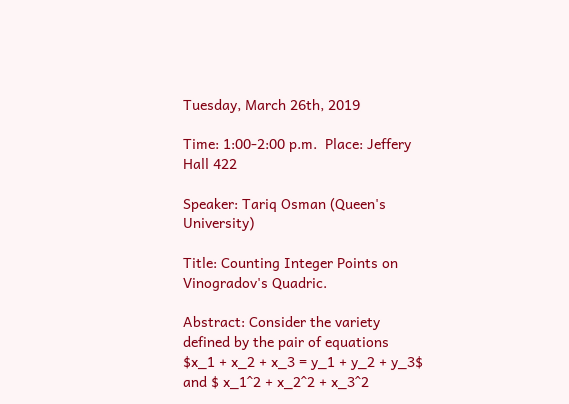Tuesday, March 26th, 2019

Time: 1:00-2:00 p.m.  Place: Jeffery Hall 422

Speaker: Tariq Osman (Queen's University)

Title: Counting Integer Points on Vinogradov's Quadric.

Abstract: Consider the variety defined by the pair of equations $x_1 + x_2 + x_3 = y_1 + y_2 + y_3$ and $ x_1^2 + x_2^2 + x_3^2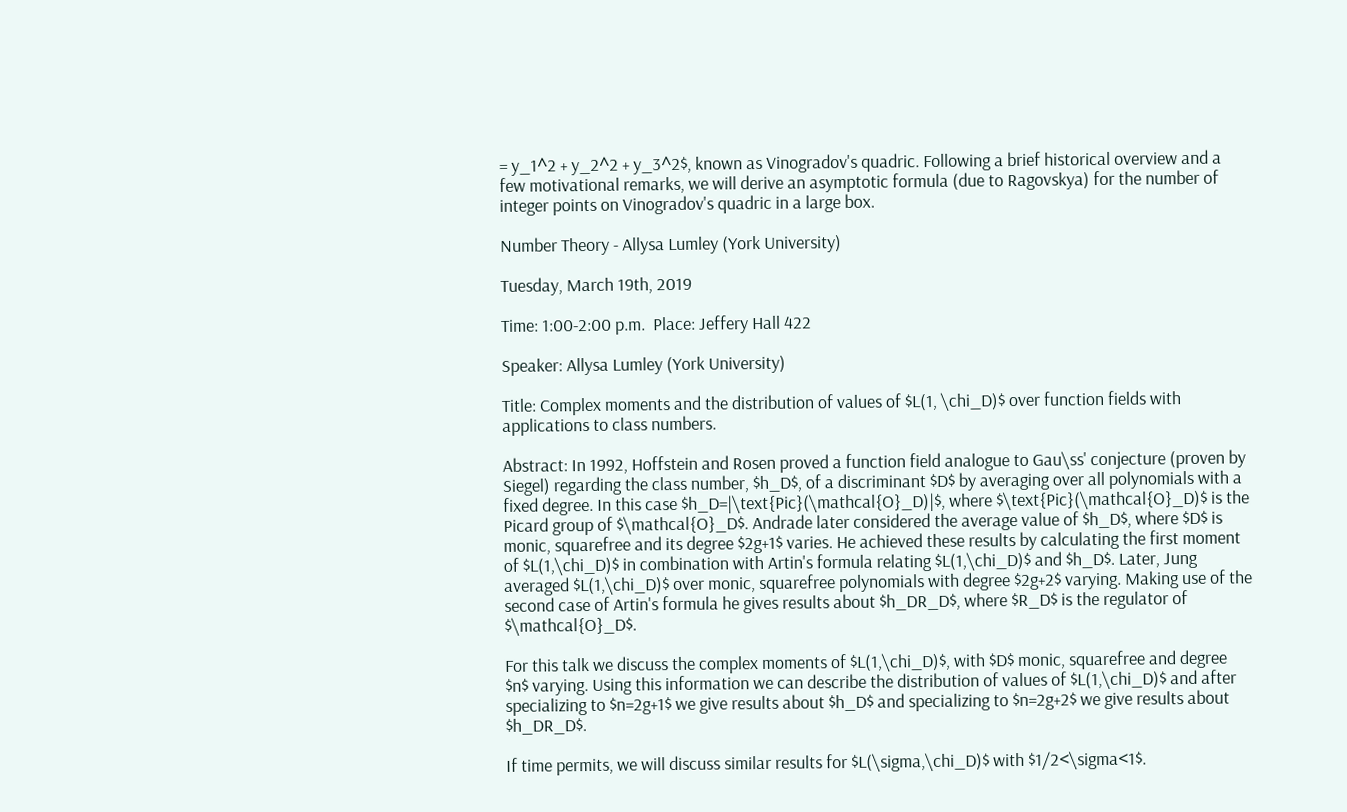= y_1^2 + y_2^2 + y_3^2$, known as Vinogradov's quadric. Following a brief historical overview and a few motivational remarks, we will derive an asymptotic formula (due to Ragovskya) for the number of integer points on Vinogradov's quadric in a large box.

Number Theory - Allysa Lumley (York University)

Tuesday, March 19th, 2019

Time: 1:00-2:00 p.m.  Place: Jeffery Hall 422

Speaker: Allysa Lumley (York University)

Title: Complex moments and the distribution of values of $L(1, \chi_D)$ over function fields with applications to class numbers.

Abstract: In 1992, Hoffstein and Rosen proved a function field analogue to Gau\ss' conjecture (proven by Siegel) regarding the class number, $h_D$, of a discriminant $D$ by averaging over all polynomials with a fixed degree. In this case $h_D=|\text{Pic}(\mathcal{O}_D)|$, where $\text{Pic}(\mathcal{O}_D)$ is the Picard group of $\mathcal{O}_D$. Andrade later considered the average value of $h_D$, where $D$ is monic, squarefree and its degree $2g+1$ varies. He achieved these results by calculating the first moment of $L(1,\chi_D)$ in combination with Artin's formula relating $L(1,\chi_D)$ and $h_D$. Later, Jung averaged $L(1,\chi_D)$ over monic, squarefree polynomials with degree $2g+2$ varying. Making use of the second case of Artin's formula he gives results about $h_DR_D$, where $R_D$ is the regulator of $\mathcal{O}_D$.

For this talk we discuss the complex moments of $L(1,\chi_D)$, with $D$ monic, squarefree and degree $n$ varying. Using this information we can describe the distribution of values of $L(1,\chi_D)$ and after specializing to $n=2g+1$ we give results about $h_D$ and specializing to $n=2g+2$ we give results about $h_DR_D$.

If time permits, we will discuss similar results for $L(\sigma,\chi_D)$ with $1/2<\sigma<1$.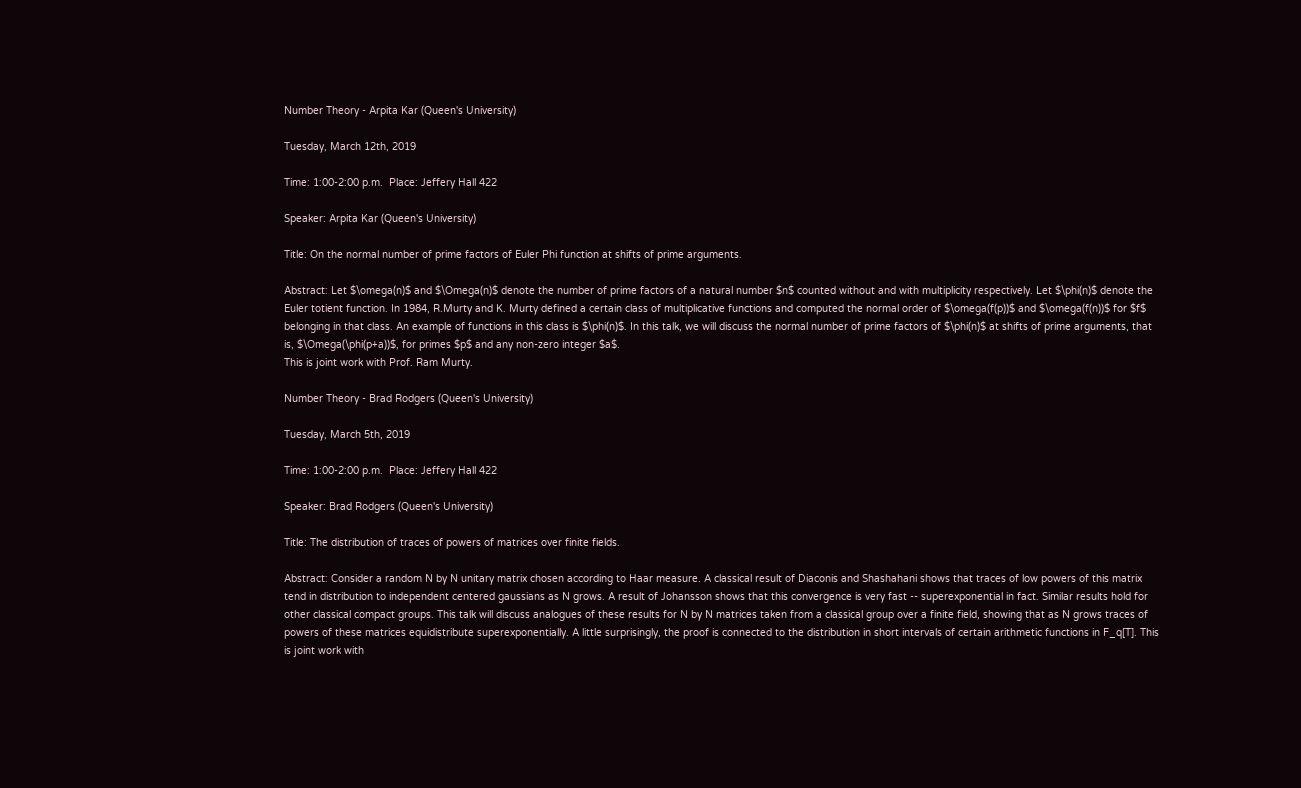Number Theory - Arpita Kar (Queen's University)

Tuesday, March 12th, 2019

Time: 1:00-2:00 p.m.  Place: Jeffery Hall 422

Speaker: Arpita Kar (Queen's University)

Title: On the normal number of prime factors of Euler Phi function at shifts of prime arguments.

Abstract: Let $\omega(n)$ and $\Omega(n)$ denote the number of prime factors of a natural number $n$ counted without and with multiplicity respectively. Let $\phi(n)$ denote the Euler totient function. In 1984, R.Murty and K. Murty defined a certain class of multiplicative functions and computed the normal order of $\omega(f(p))$ and $\omega(f(n))$ for $f$ belonging in that class. An example of functions in this class is $\phi(n)$. In this talk, we will discuss the normal number of prime factors of $\phi(n)$ at shifts of prime arguments, that is, $\Omega(\phi(p+a))$, for primes $p$ and any non-zero integer $a$.
This is joint work with Prof. Ram Murty.

Number Theory - Brad Rodgers (Queen's University)

Tuesday, March 5th, 2019

Time: 1:00-2:00 p.m.  Place: Jeffery Hall 422

Speaker: Brad Rodgers (Queen's University)

Title: The distribution of traces of powers of matrices over finite fields.

Abstract: Consider a random N by N unitary matrix chosen according to Haar measure. A classical result of Diaconis and Shashahani shows that traces of low powers of this matrix tend in distribution to independent centered gaussians as N grows. A result of Johansson shows that this convergence is very fast -- superexponential in fact. Similar results hold for other classical compact groups. This talk will discuss analogues of these results for N by N matrices taken from a classical group over a finite field, showing that as N grows traces of powers of these matrices equidistribute superexponentially. A little surprisingly, the proof is connected to the distribution in short intervals of certain arithmetic functions in F_q[T]. This is joint work with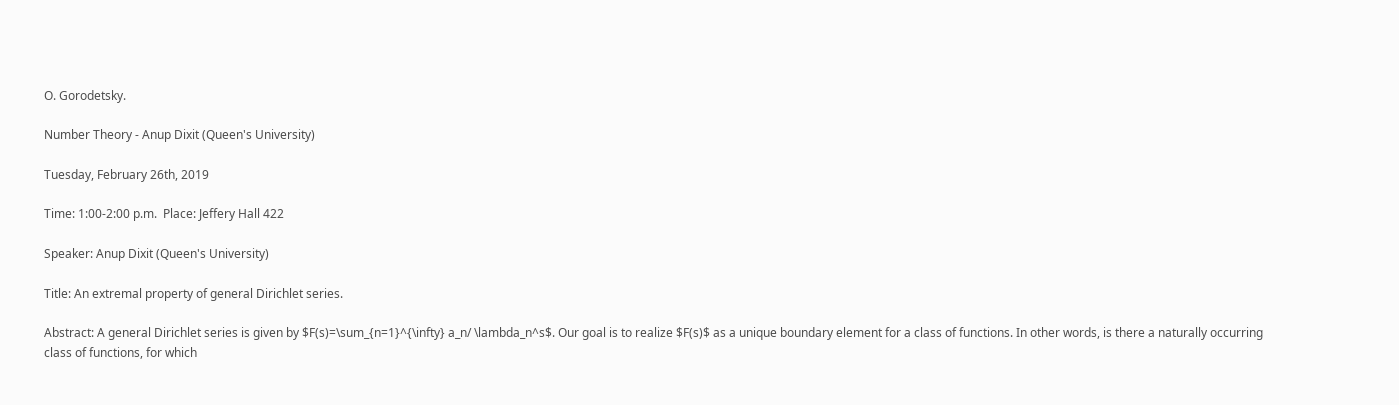O. Gorodetsky.

Number Theory - Anup Dixit (Queen's University)

Tuesday, February 26th, 2019

Time: 1:00-2:00 p.m.  Place: Jeffery Hall 422

Speaker: Anup Dixit (Queen's University)

Title: An extremal property of general Dirichlet series.

Abstract: A general Dirichlet series is given by $F(s)=\sum_{n=1}^{\infty} a_n/ \lambda_n^s$. Our goal is to realize $F(s)$ as a unique boundary element for a class of functions. In other words, is there a naturally occurring class of functions, for which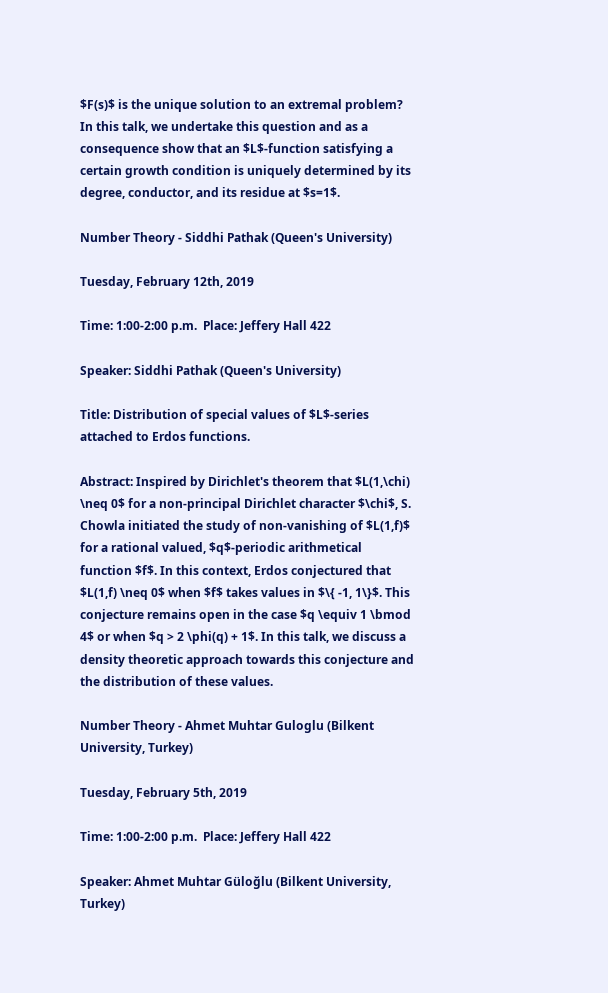$F(s)$ is the unique solution to an extremal problem? In this talk, we undertake this question and as a consequence show that an $L$-function satisfying a certain growth condition is uniquely determined by its degree, conductor, and its residue at $s=1$.

Number Theory - Siddhi Pathak (Queen's University)

Tuesday, February 12th, 2019

Time: 1:00-2:00 p.m.  Place: Jeffery Hall 422

Speaker: Siddhi Pathak (Queen's University)

Title: Distribution of special values of $L$-series attached to Erdos functions.

Abstract: Inspired by Dirichlet's theorem that $L(1,\chi) \neq 0$ for a non-principal Dirichlet character $\chi$, S. Chowla initiated the study of non-vanishing of $L(1,f)$ for a rational valued, $q$-periodic arithmetical function $f$. In this context, Erdos conjectured that $L(1,f) \neq 0$ when $f$ takes values in $\{ -1, 1\}$. This conjecture remains open in the case $q \equiv 1 \bmod 4$ or when $q > 2 \phi(q) + 1$. In this talk, we discuss a density theoretic approach towards this conjecture and the distribution of these values.

Number Theory - Ahmet Muhtar Guloglu (Bilkent University, Turkey)

Tuesday, February 5th, 2019

Time: 1:00-2:00 p.m.  Place: Jeffery Hall 422

Speaker: Ahmet Muhtar Güloğlu (Bilkent University, Turkey)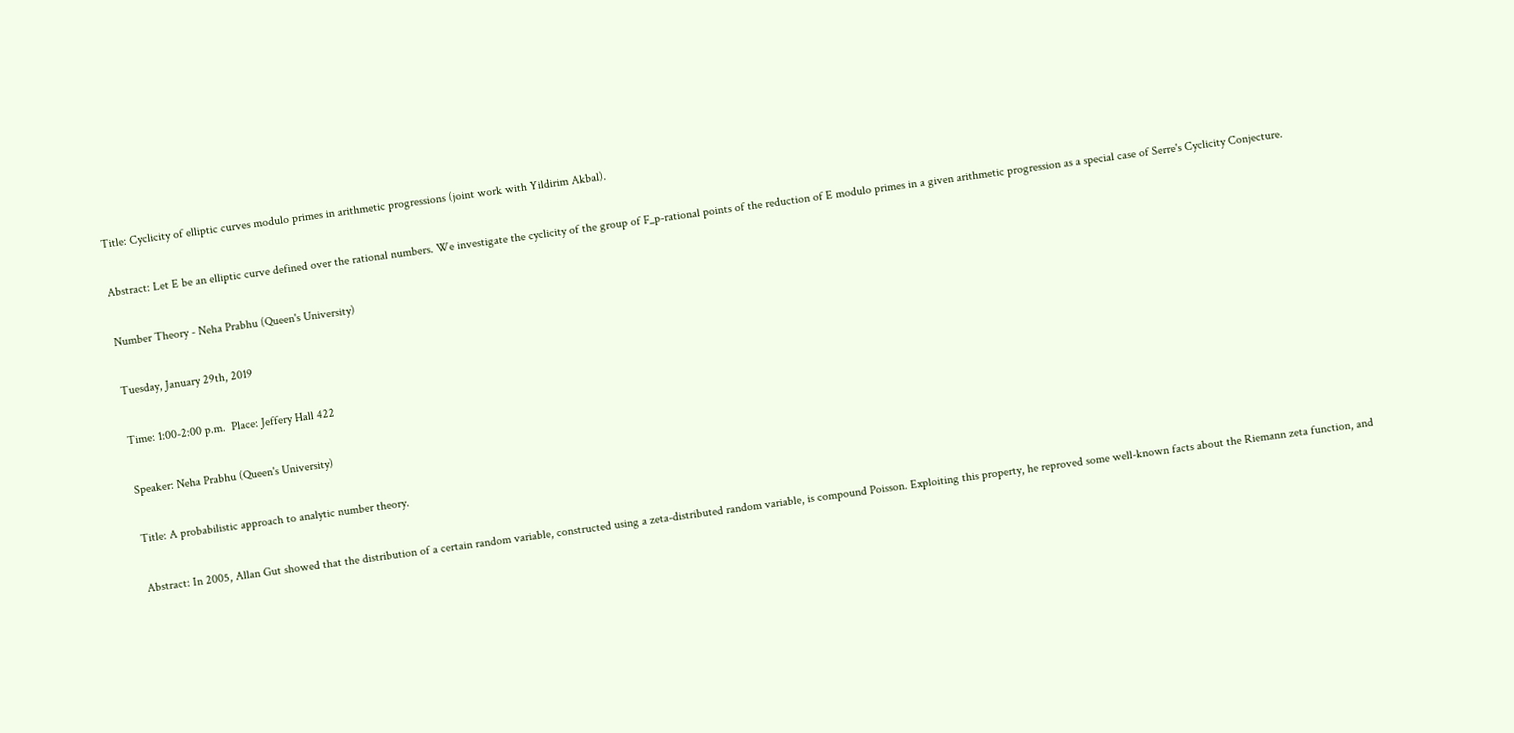Title: Cyclicity of elliptic curves modulo primes in arithmetic progressions (joint work with Yildirim Akbal).

Abstract: Let E be an elliptic curve defined over the rational numbers. We investigate the cyclicity of the group of F_p-rational points of the reduction of E modulo primes in a given arithmetic progression as a special case of Serre's Cyclicity Conjecture.

Number Theory - Neha Prabhu (Queen's University)

Tuesday, January 29th, 2019

Time: 1:00-2:00 p.m.  Place: Jeffery Hall 422

Speaker: Neha Prabhu (Queen's University)

Title: A probabilistic approach to analytic number theory.

Abstract: In 2005, Allan Gut showed that the distribution of a certain random variable, constructed using a zeta-distributed random variable, is compound Poisson. Exploiting this property, he reproved some well-known facts about the Riemann zeta function, and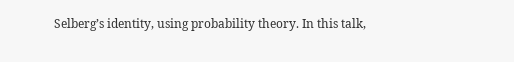Selberg’s identity, using probability theory. In this talk,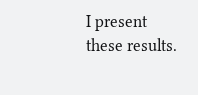I present these results.